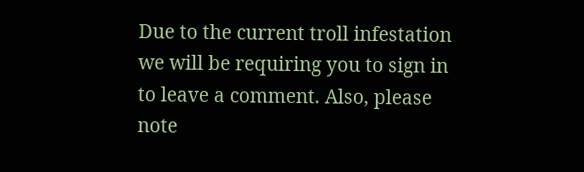Due to the current troll infestation we will be requiring you to sign in to leave a comment. Also, please note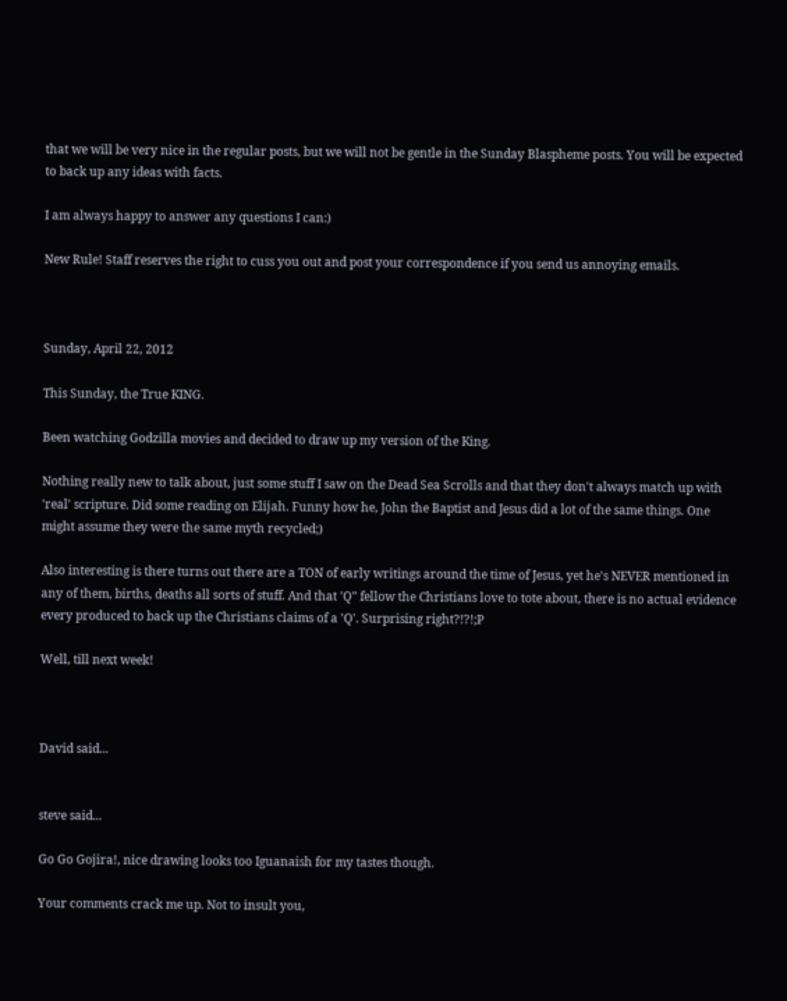that we will be very nice in the regular posts, but we will not be gentle in the Sunday Blaspheme posts. You will be expected to back up any ideas with facts.

I am always happy to answer any questions I can:)

New Rule! Staff reserves the right to cuss you out and post your correspondence if you send us annoying emails.



Sunday, April 22, 2012

This Sunday, the True KING.

Been watching Godzilla movies and decided to draw up my version of the King.

Nothing really new to talk about, just some stuff I saw on the Dead Sea Scrolls and that they don't always match up with 'real' scripture. Did some reading on Elijah. Funny how he, John the Baptist and Jesus did a lot of the same things. One might assume they were the same myth recycled;)

Also interesting is there turns out there are a TON of early writings around the time of Jesus, yet he's NEVER mentioned in any of them, births, deaths all sorts of stuff. And that 'Q" fellow the Christians love to tote about, there is no actual evidence every produced to back up the Christians claims of a 'Q'. Surprising right?!?!;P

Well, till next week!



David said...


steve said...

Go Go Gojira!, nice drawing looks too Iguanaish for my tastes though.

Your comments crack me up. Not to insult you,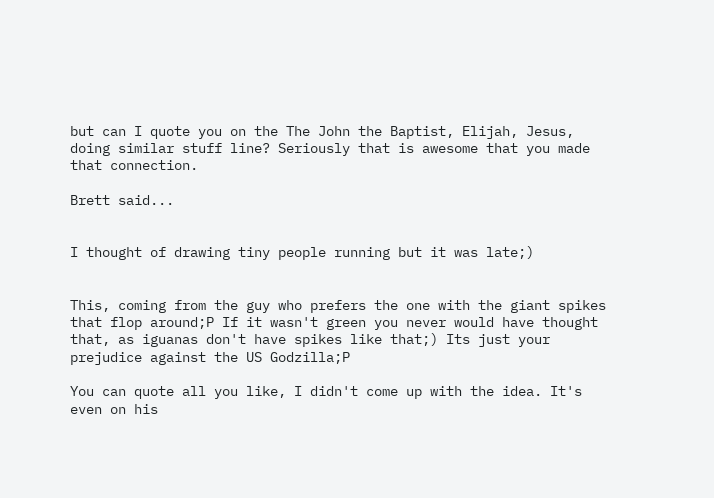but can I quote you on the The John the Baptist, Elijah, Jesus, doing similar stuff line? Seriously that is awesome that you made that connection.

Brett said...


I thought of drawing tiny people running but it was late;)


This, coming from the guy who prefers the one with the giant spikes that flop around;P If it wasn't green you never would have thought that, as iguanas don't have spikes like that;) Its just your prejudice against the US Godzilla;P

You can quote all you like, I didn't come up with the idea. It's even on his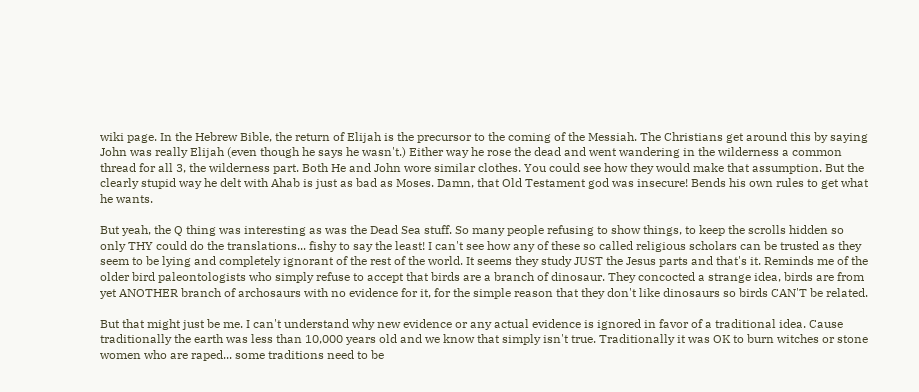wiki page. In the Hebrew Bible, the return of Elijah is the precursor to the coming of the Messiah. The Christians get around this by saying John was really Elijah (even though he says he wasn't.) Either way he rose the dead and went wandering in the wilderness a common thread for all 3, the wilderness part. Both He and John wore similar clothes. You could see how they would make that assumption. But the clearly stupid way he delt with Ahab is just as bad as Moses. Damn, that Old Testament god was insecure! Bends his own rules to get what he wants.

But yeah, the Q thing was interesting as was the Dead Sea stuff. So many people refusing to show things, to keep the scrolls hidden so only THY could do the translations... fishy to say the least! I can't see how any of these so called religious scholars can be trusted as they seem to be lying and completely ignorant of the rest of the world. It seems they study JUST the Jesus parts and that's it. Reminds me of the older bird paleontologists who simply refuse to accept that birds are a branch of dinosaur. They concocted a strange idea, birds are from yet ANOTHER branch of archosaurs with no evidence for it, for the simple reason that they don't like dinosaurs so birds CAN'T be related.

But that might just be me. I can't understand why new evidence or any actual evidence is ignored in favor of a traditional idea. Cause traditionally the earth was less than 10,000 years old and we know that simply isn't true. Traditionally it was OK to burn witches or stone women who are raped... some traditions need to be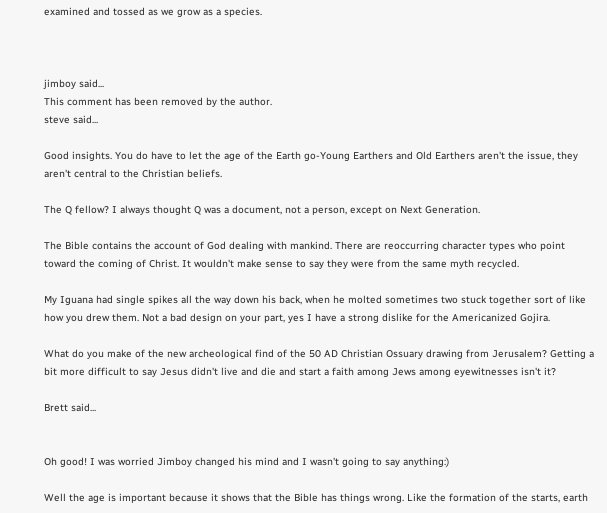examined and tossed as we grow as a species.



jimboy said...
This comment has been removed by the author.
steve said...

Good insights. You do have to let the age of the Earth go-Young Earthers and Old Earthers aren't the issue, they aren't central to the Christian beliefs.

The Q fellow? I always thought Q was a document, not a person, except on Next Generation.

The Bible contains the account of God dealing with mankind. There are reoccurring character types who point toward the coming of Christ. It wouldn't make sense to say they were from the same myth recycled.

My Iguana had single spikes all the way down his back, when he molted sometimes two stuck together sort of like how you drew them. Not a bad design on your part, yes I have a strong dislike for the Americanized Gojira.

What do you make of the new archeological find of the 50 AD Christian Ossuary drawing from Jerusalem? Getting a bit more difficult to say Jesus didn't live and die and start a faith among Jews among eyewitnesses isn't it?

Brett said...


Oh good! I was worried Jimboy changed his mind and I wasn't going to say anything:)

Well the age is important because it shows that the Bible has things wrong. Like the formation of the starts, earth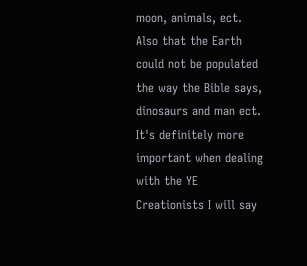moon, animals, ect. Also that the Earth could not be populated the way the Bible says, dinosaurs and man ect. It's definitely more important when dealing with the YE Creationists I will say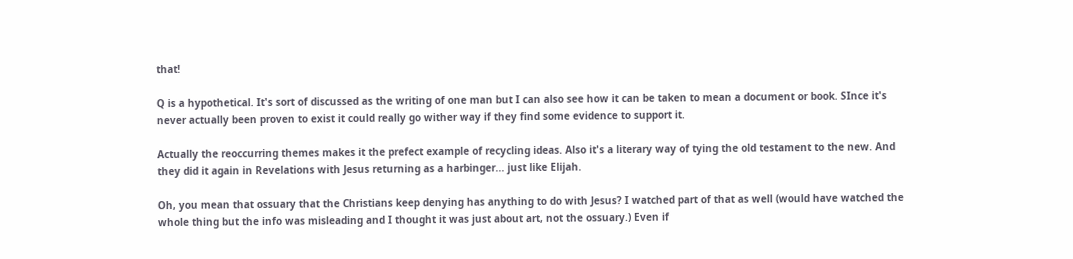that!

Q is a hypothetical. It's sort of discussed as the writing of one man but I can also see how it can be taken to mean a document or book. SInce it's never actually been proven to exist it could really go wither way if they find some evidence to support it.

Actually the reoccurring themes makes it the prefect example of recycling ideas. Also it's a literary way of tying the old testament to the new. And they did it again in Revelations with Jesus returning as a harbinger... just like Elijah.

Oh, you mean that ossuary that the Christians keep denying has anything to do with Jesus? I watched part of that as well (would have watched the whole thing but the info was misleading and I thought it was just about art, not the ossuary.) Even if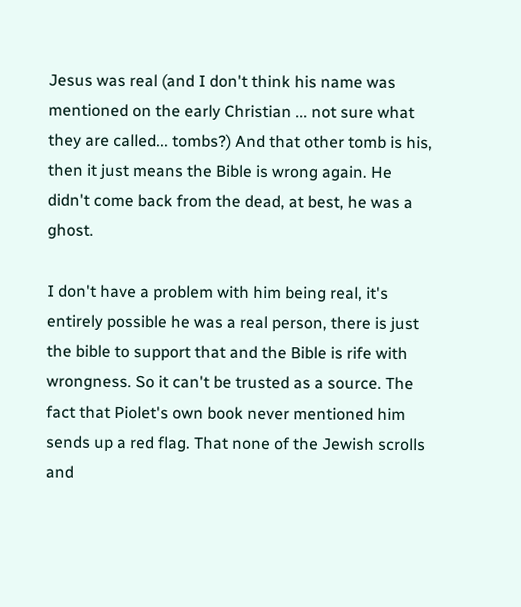Jesus was real (and I don't think his name was mentioned on the early Christian ... not sure what they are called... tombs?) And that other tomb is his, then it just means the Bible is wrong again. He didn't come back from the dead, at best, he was a ghost.

I don't have a problem with him being real, it's entirely possible he was a real person, there is just the bible to support that and the Bible is rife with wrongness. So it can't be trusted as a source. The fact that Piolet's own book never mentioned him sends up a red flag. That none of the Jewish scrolls and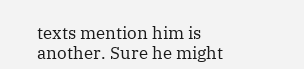texts mention him is another. Sure he might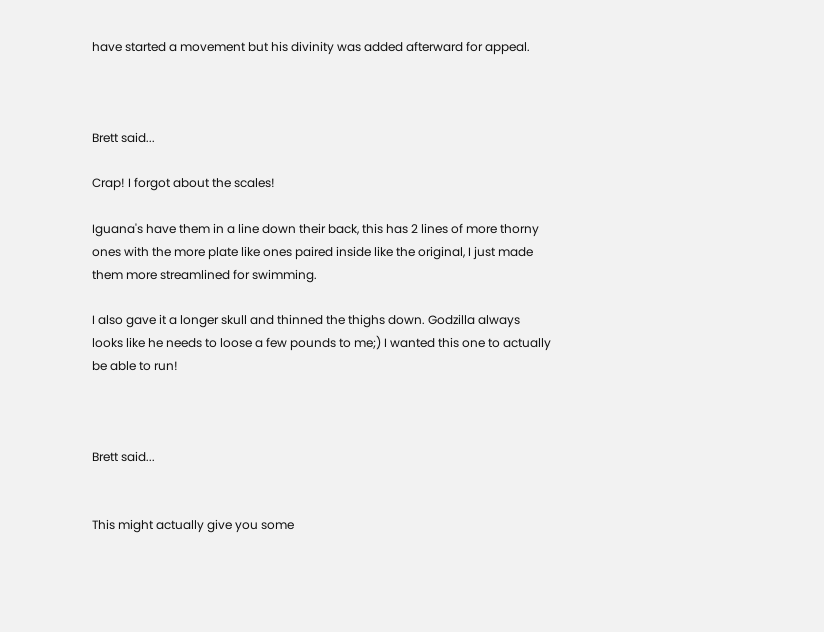have started a movement but his divinity was added afterward for appeal.



Brett said...

Crap! I forgot about the scales!

Iguana's have them in a line down their back, this has 2 lines of more thorny ones with the more plate like ones paired inside like the original, I just made them more streamlined for swimming.

I also gave it a longer skull and thinned the thighs down. Godzilla always looks like he needs to loose a few pounds to me;) I wanted this one to actually be able to run!



Brett said...


This might actually give you some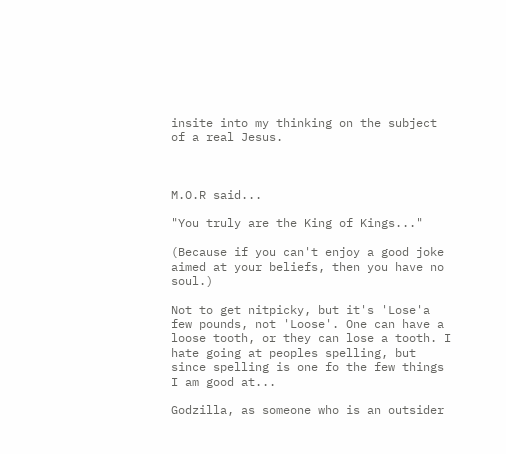insite into my thinking on the subject of a real Jesus.



M.O.R said...

"You truly are the King of Kings..."

(Because if you can't enjoy a good joke aimed at your beliefs, then you have no soul.)

Not to get nitpicky, but it's 'Lose'a few pounds, not 'Loose'. One can have a loose tooth, or they can lose a tooth. I hate going at peoples spelling, but since spelling is one fo the few things I am good at...

Godzilla, as someone who is an outsider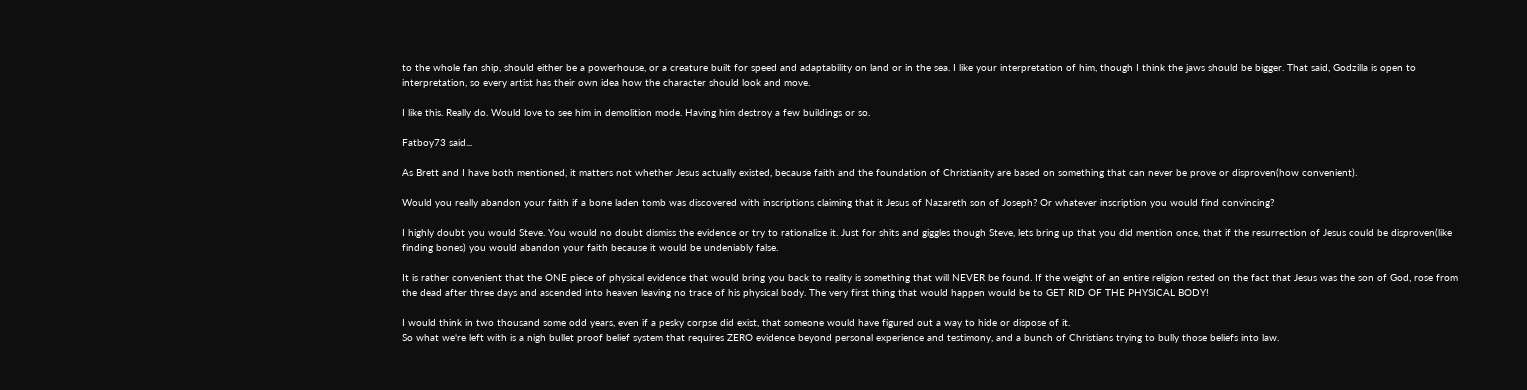to the whole fan ship, should either be a powerhouse, or a creature built for speed and adaptability on land or in the sea. I like your interpretation of him, though I think the jaws should be bigger. That said, Godzilla is open to interpretation, so every artist has their own idea how the character should look and move.

I like this. Really do. Would love to see him in demolition mode. Having him destroy a few buildings or so.

Fatboy73 said...

As Brett and I have both mentioned, it matters not whether Jesus actually existed, because faith and the foundation of Christianity are based on something that can never be prove or disproven(how convenient).

Would you really abandon your faith if a bone laden tomb was discovered with inscriptions claiming that it Jesus of Nazareth son of Joseph? Or whatever inscription you would find convincing?

I highly doubt you would Steve. You would no doubt dismiss the evidence or try to rationalize it. Just for shits and giggles though Steve, lets bring up that you did mention once, that if the resurrection of Jesus could be disproven(like finding bones) you would abandon your faith because it would be undeniably false.

It is rather convenient that the ONE piece of physical evidence that would bring you back to reality is something that will NEVER be found. If the weight of an entire religion rested on the fact that Jesus was the son of God, rose from the dead after three days and ascended into heaven leaving no trace of his physical body. The very first thing that would happen would be to GET RID OF THE PHYSICAL BODY!

I would think in two thousand some odd years, even if a pesky corpse did exist, that someone would have figured out a way to hide or dispose of it.
So what we're left with is a nigh bullet proof belief system that requires ZERO evidence beyond personal experience and testimony, and a bunch of Christians trying to bully those beliefs into law.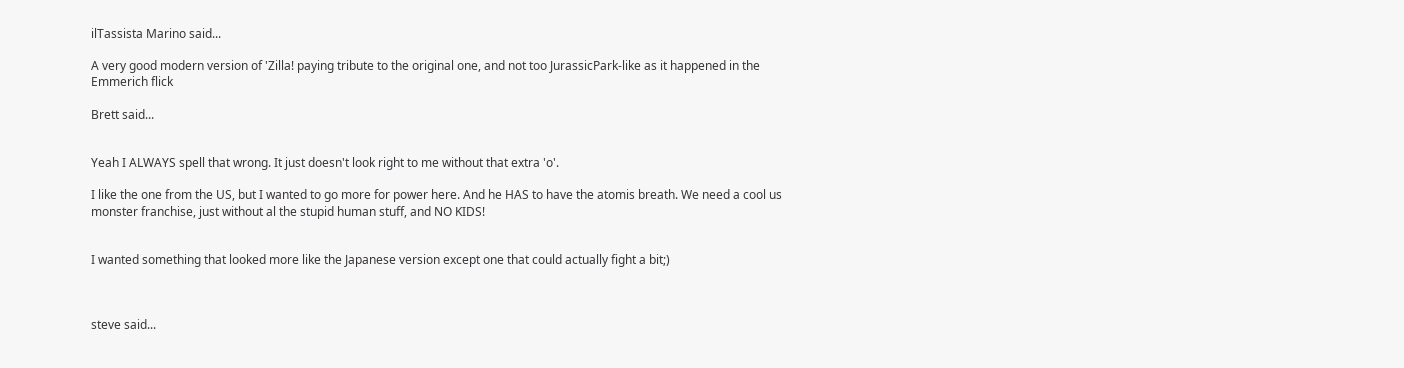ilTassista Marino said...

A very good modern version of 'Zilla! paying tribute to the original one, and not too JurassicPark-like as it happened in the Emmerich flick

Brett said...


Yeah I ALWAYS spell that wrong. It just doesn't look right to me without that extra 'o'.

I like the one from the US, but I wanted to go more for power here. And he HAS to have the atomis breath. We need a cool us monster franchise, just without al the stupid human stuff, and NO KIDS!


I wanted something that looked more like the Japanese version except one that could actually fight a bit;)



steve said...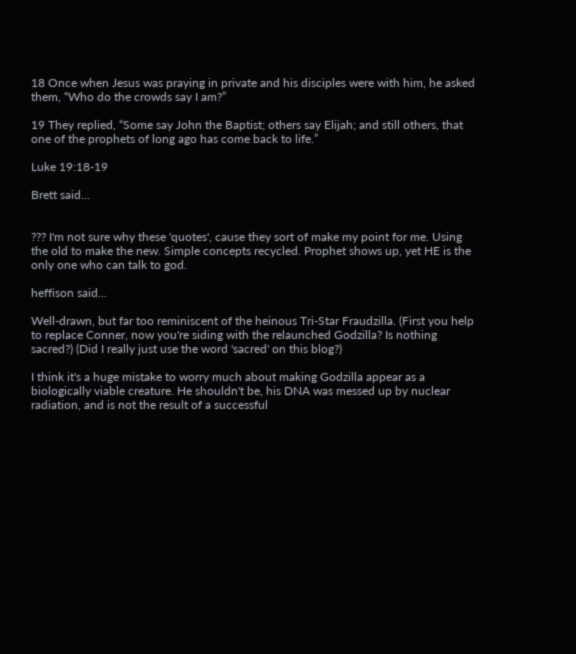18 Once when Jesus was praying in private and his disciples were with him, he asked them, “Who do the crowds say I am?”

19 They replied, “Some say John the Baptist; others say Elijah; and still others, that one of the prophets of long ago has come back to life.”

Luke 19:18-19

Brett said...


??? I'm not sure why these 'quotes', cause they sort of make my point for me. Using the old to make the new. Simple concepts recycled. Prophet shows up, yet HE is the only one who can talk to god.

heffison said...

Well-drawn, but far too reminiscent of the heinous Tri-Star Fraudzilla. (First you help to replace Conner, now you're siding with the relaunched Godzilla? Is nothing sacred?) (Did I really just use the word 'sacred' on this blog?)

I think it's a huge mistake to worry much about making Godzilla appear as a biologically viable creature. He shouldn't be, his DNA was messed up by nuclear radiation, and is not the result of a successful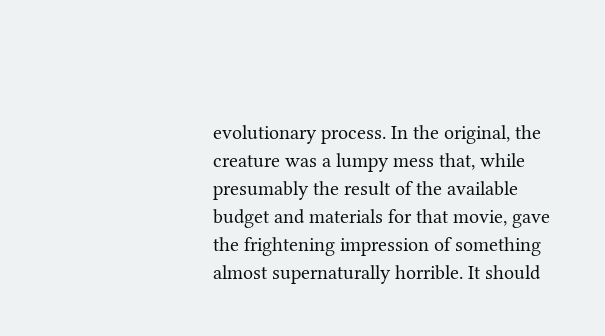evolutionary process. In the original, the creature was a lumpy mess that, while presumably the result of the available budget and materials for that movie, gave the frightening impression of something almost supernaturally horrible. It should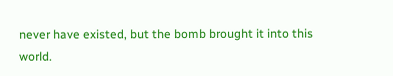never have existed, but the bomb brought it into this world.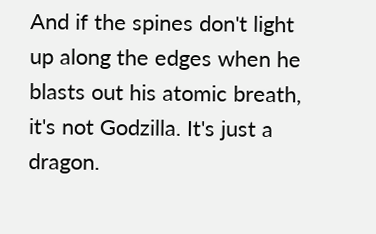And if the spines don't light up along the edges when he blasts out his atomic breath, it's not Godzilla. It's just a dragon.